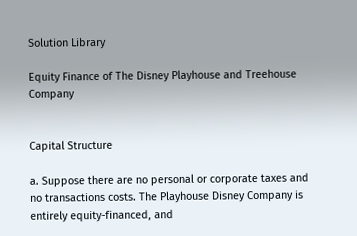Solution Library

Equity Finance of The Disney Playhouse and Treehouse Company


Capital Structure

a. Suppose there are no personal or corporate taxes and no transactions costs. The Playhouse Disney Company is entirely equity-financed, and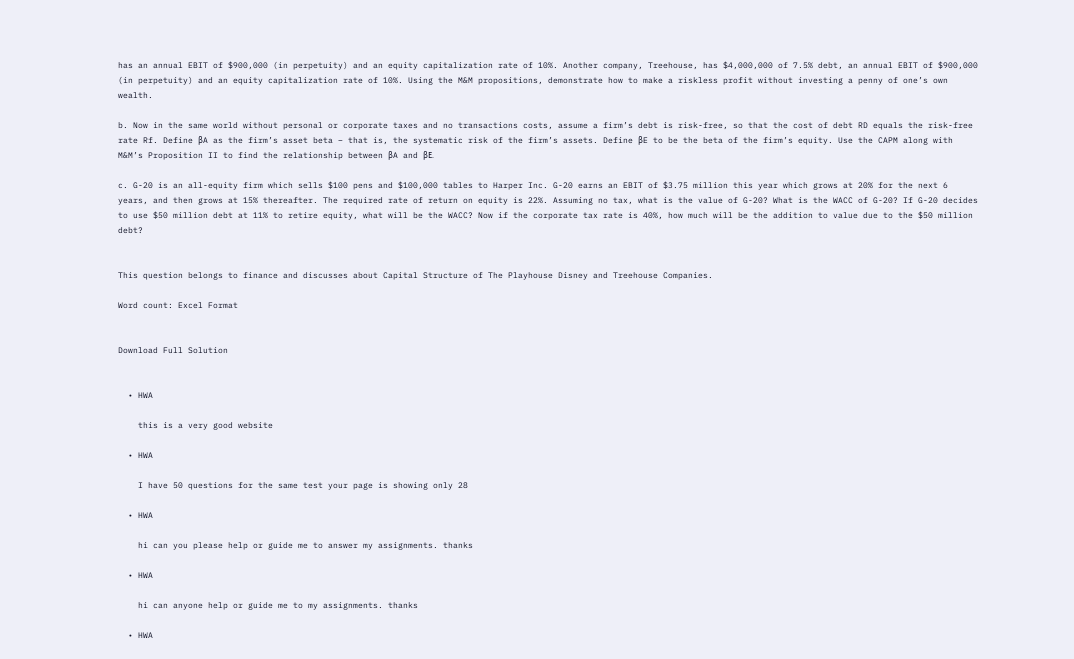has an annual EBIT of $900,000 (in perpetuity) and an equity capitalization rate of 10%. Another company, Treehouse, has $4,000,000 of 7.5% debt, an annual EBIT of $900,000 (in perpetuity) and an equity capitalization rate of 10%. Using the M&M propositions, demonstrate how to make a riskless profit without investing a penny of one’s own wealth.

b. Now in the same world without personal or corporate taxes and no transactions costs, assume a firm’s debt is risk-free, so that the cost of debt RD equals the risk-free rate Rf. Define βA as the firm’s asset beta – that is, the systematic risk of the firm’s assets. Define βE to be the beta of the firm’s equity. Use the CAPM along with M&M’s Proposition II to find the relationship between βA and βE.

c. G-20 is an all-equity firm which sells $100 pens and $100,000 tables to Harper Inc. G-20 earns an EBIT of $3.75 million this year which grows at 20% for the next 6 years, and then grows at 15% thereafter. The required rate of return on equity is 22%. Assuming no tax, what is the value of G-20? What is the WACC of G-20? If G-20 decides to use $50 million debt at 11% to retire equity, what will be the WACC? Now if the corporate tax rate is 40%, how much will be the addition to value due to the $50 million debt?


This question belongs to finance and discusses about Capital Structure of The Playhouse Disney and Treehouse Companies.

Word count: Excel Format


Download Full Solution


  • HWA

    this is a very good website

  • HWA

    I have 50 questions for the same test your page is showing only 28

  • HWA

    hi can you please help or guide me to answer my assignments. thanks

  • HWA

    hi can anyone help or guide me to my assignments. thanks

  • HWA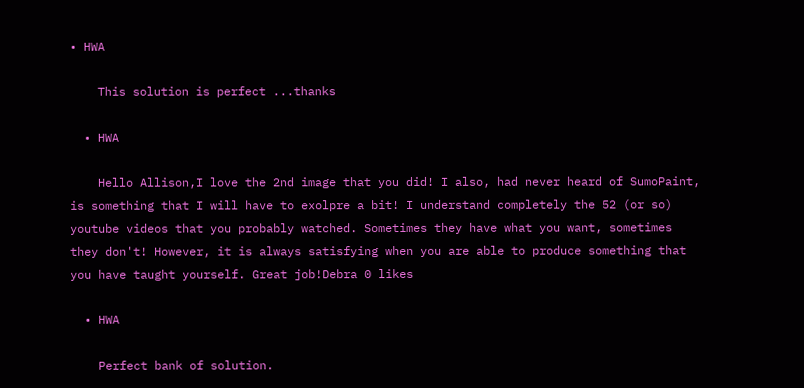• HWA

    This solution is perfect ...thanks

  • HWA

    Hello Allison,I love the 2nd image that you did! I also, had never heard of SumoPaint, is something that I will have to exolpre a bit! I understand completely the 52 (or so) youtube videos that you probably watched. Sometimes they have what you want, sometimes they don't! However, it is always satisfying when you are able to produce something that you have taught yourself. Great job!Debra 0 likes

  • HWA

    Perfect bank of solution.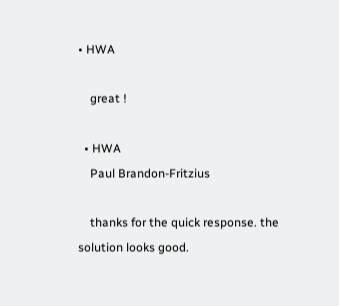• HWA

    great !

  • HWA
    Paul Brandon-Fritzius

    thanks for the quick response. the solution looks good.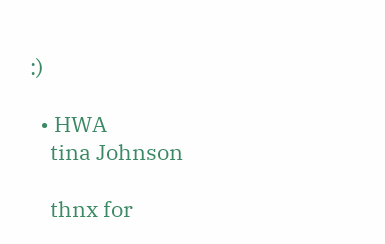:)

  • HWA
    tina Johnson

    thnx for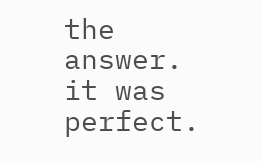the answer. it was perfect.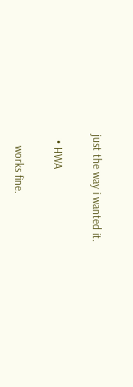just the way i wanted it.

  • HWA

    works fine.